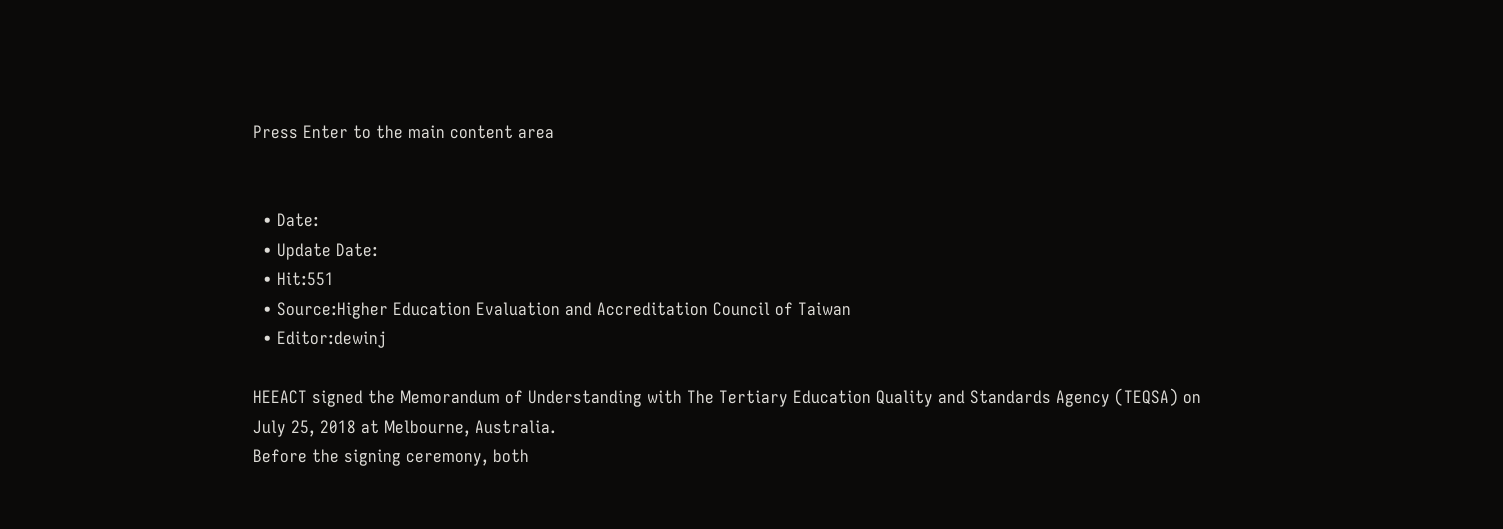Press Enter to the main content area


  • Date:
  • Update Date:
  • Hit:551
  • Source:Higher Education Evaluation and Accreditation Council of Taiwan
  • Editor:dewinj

HEEACT signed the Memorandum of Understanding with The Tertiary Education Quality and Standards Agency (TEQSA) on July 25, 2018 at Melbourne, Australia.
Before the signing ceremony, both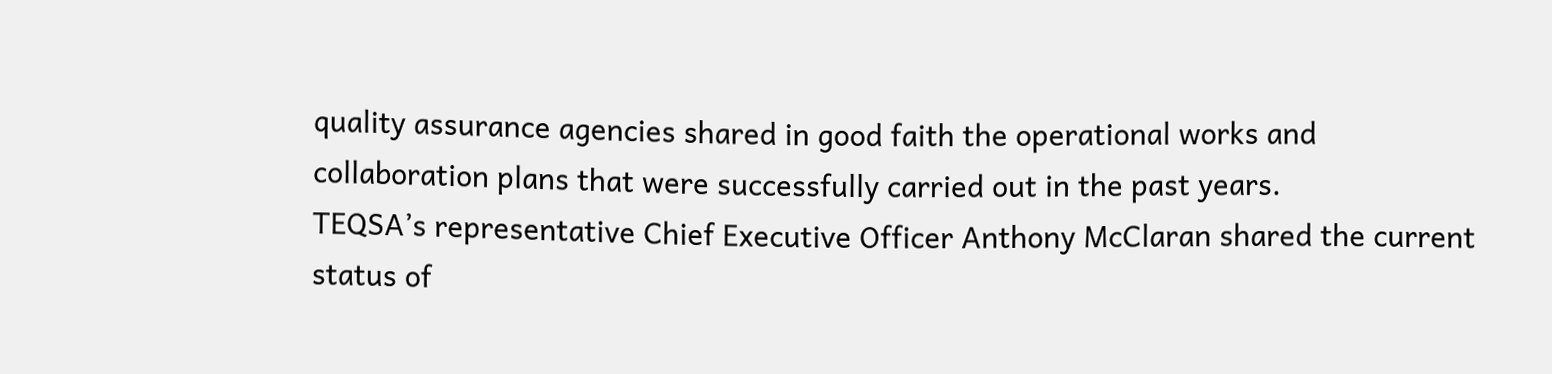quality assurance agencies shared in good faith the operational works and collaboration plans that were successfully carried out in the past years.
TEQSA’s representative Chief Executive Officer Anthony McClaran shared the current status of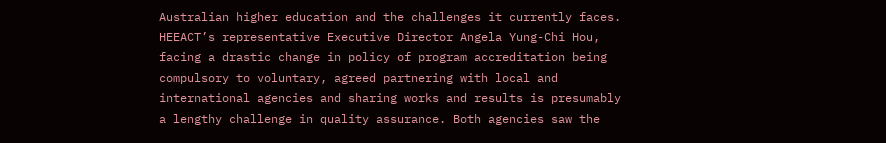Australian higher education and the challenges it currently faces. HEEACT’s representative Executive Director Angela Yung-Chi Hou, facing a drastic change in policy of program accreditation being compulsory to voluntary, agreed partnering with local and international agencies and sharing works and results is presumably a lengthy challenge in quality assurance. Both agencies saw the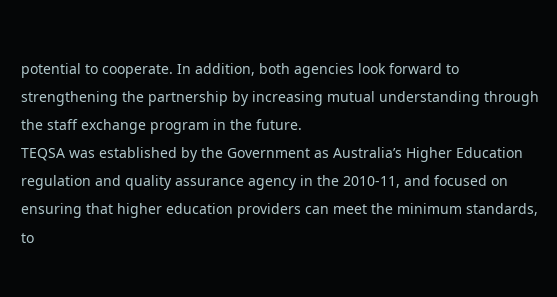potential to cooperate. In addition, both agencies look forward to strengthening the partnership by increasing mutual understanding through the staff exchange program in the future.
TEQSA was established by the Government as Australia’s Higher Education regulation and quality assurance agency in the 2010-11, and focused on ensuring that higher education providers can meet the minimum standards, to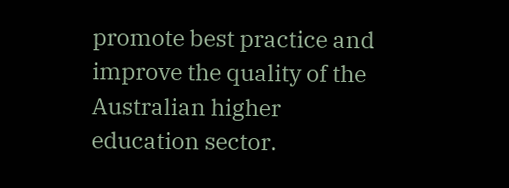promote best practice and improve the quality of the Australian higher education sector.